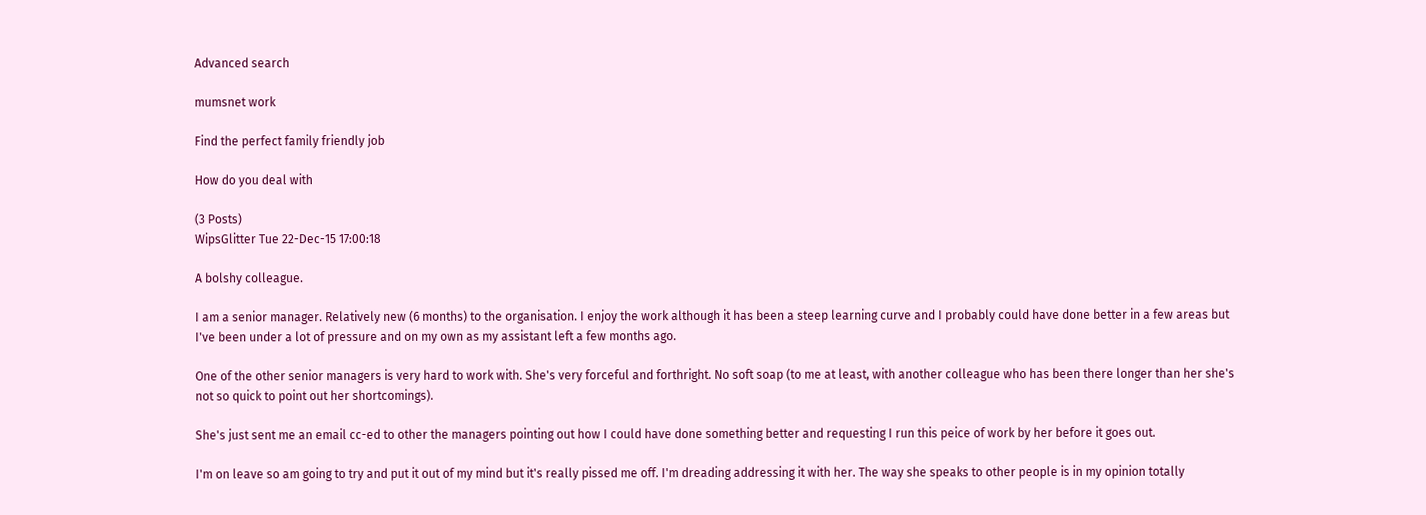Advanced search

mumsnet work

Find the perfect family friendly job

How do you deal with

(3 Posts)
WipsGlitter Tue 22-Dec-15 17:00:18

A bolshy colleague.

I am a senior manager. Relatively new (6 months) to the organisation. I enjoy the work although it has been a steep learning curve and I probably could have done better in a few areas but I've been under a lot of pressure and on my own as my assistant left a few months ago.

One of the other senior managers is very hard to work with. She's very forceful and forthright. No soft soap (to me at least, with another colleague who has been there longer than her she's not so quick to point out her shortcomings).

She's just sent me an email cc-ed to other the managers pointing out how I could have done something better and requesting I run this peice of work by her before it goes out.

I'm on leave so am going to try and put it out of my mind but it's really pissed me off. I'm dreading addressing it with her. The way she speaks to other people is in my opinion totally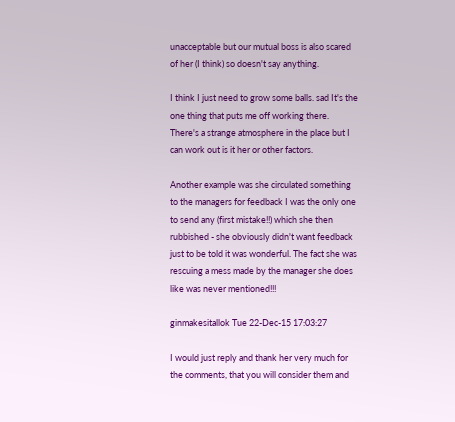unacceptable but our mutual boss is also scared of her (I think) so doesn't say anything.

I think I just need to grow some balls. sad It's the one thing that puts me off working there. There's a strange atmosphere in the place but I can work out is it her or other factors.

Another example was she circulated something to the managers for feedback I was the only one to send any (first mistake!!) which she then rubbished - she obviously didn't want feedback just to be told it was wonderful. The fact she was rescuing a mess made by the manager she does like was never mentioned!!!

ginmakesitallok Tue 22-Dec-15 17:03:27

I would just reply and thank her very much for the comments, that you will consider them and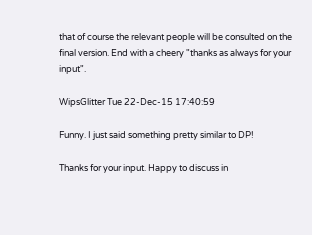that of course the relevant people will be consulted on the final version. End with a cheery "thanks as always for your input".

WipsGlitter Tue 22-Dec-15 17:40:59

Funny. I just said something pretty similar to DP!

Thanks for your input. Happy to discuss in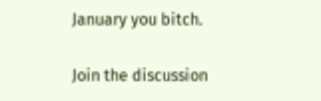January you bitch.

Join the discussion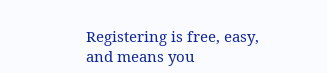Registering is free, easy, and means you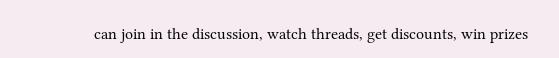can join in the discussion, watch threads, get discounts, win prizes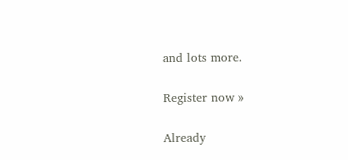and lots more.

Register now »

Already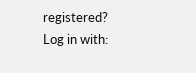registered? Log in with: